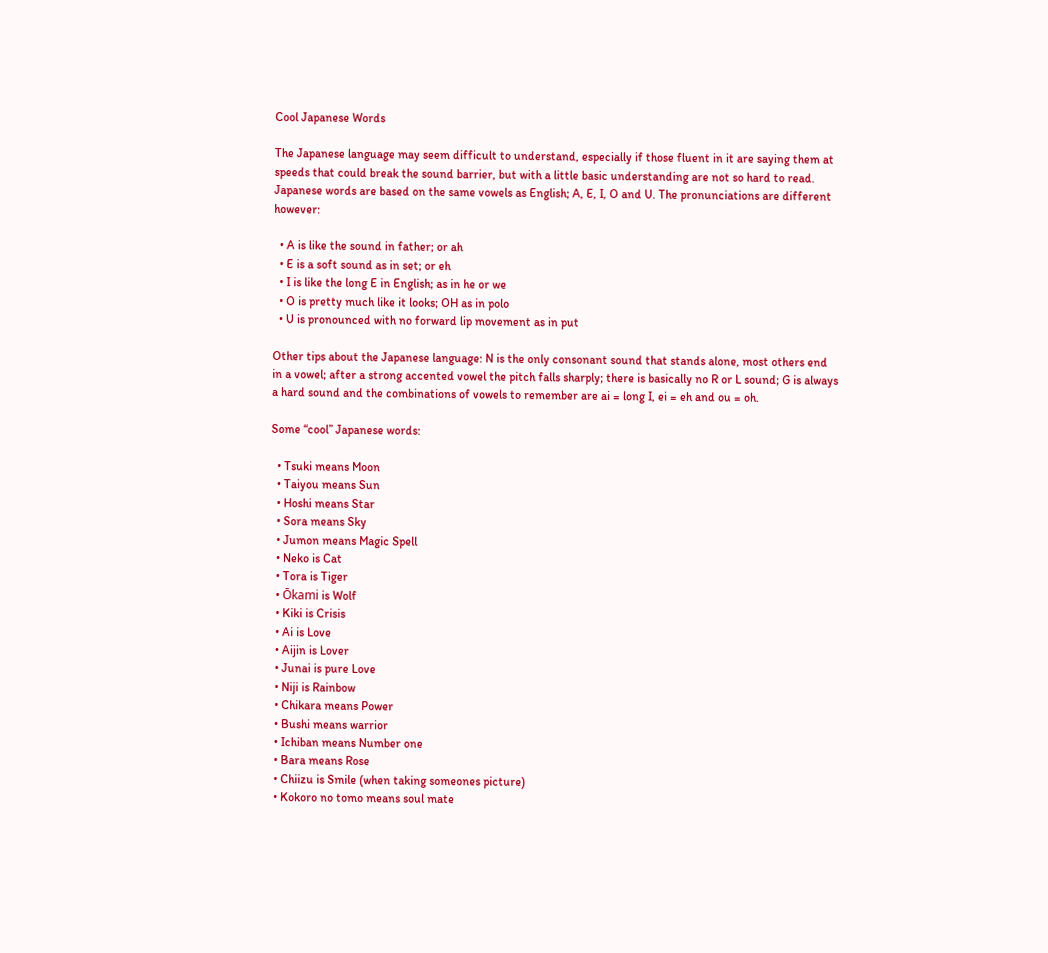Cool Japanese Words

The Japanese language may seem difficult to understand, especially if those fluent in it are saying them at speeds that could break the sound barrier, but with a little basic understanding are not so hard to read. Japanese words are based on the same vowels as English; A, E, I, O and U. The pronunciations are different however:

  • A is like the sound in father; or ah
  • E is a soft sound as in set; or eh
  • I is like the long E in English; as in he or we
  • O is pretty much like it looks; OH as in polo
  • U is pronounced with no forward lip movement as in put

Other tips about the Japanese language: N is the only consonant sound that stands alone, most others end in a vowel; after a strong accented vowel the pitch falls sharply; there is basically no R or L sound; G is always a hard sound and the combinations of vowels to remember are ai = long I, ei = eh and ou = oh.

Some “cool” Japanese words:

  • Tsuki means Moon
  • Taiyou means Sun
  • Hoshi means Star
  • Sora means Sky
  • Jumon means Magic Spell
  • Neko is Cat
  • Tora is Tiger
  • Ōkami is Wolf
  • Kiki is Crisis
  • Ai is Love
  • Aijin is Lover
  • Junai is pure Love
  • Niji is Rainbow
  • Chikara means Power
  • Bushi means warrior
  • Ichiban means Number one
  • Bara means Rose
  • Chiizu is Smile (when taking someones picture)
  • Kokoro no tomo means soul mate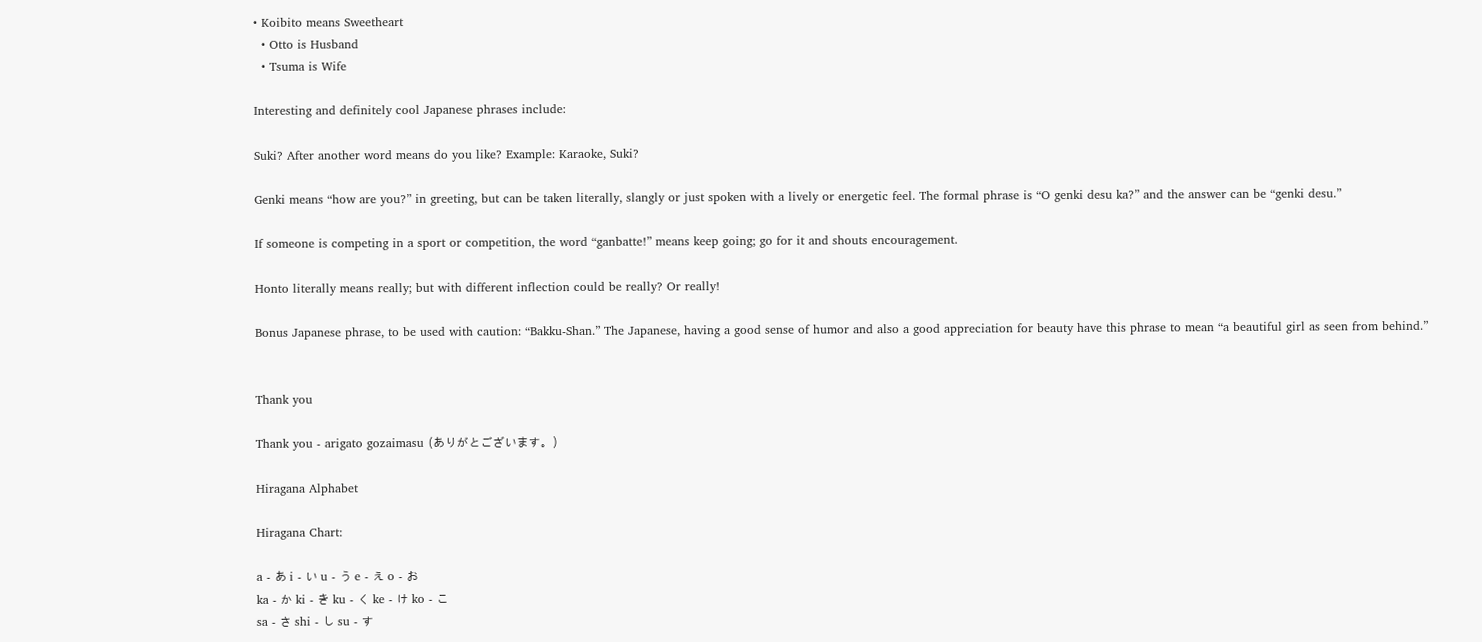• Koibito means Sweetheart
  • Otto is Husband
  • Tsuma is Wife

Interesting and definitely cool Japanese phrases include:

Suki? After another word means do you like? Example: Karaoke, Suki?

Genki means “how are you?” in greeting, but can be taken literally, slangly or just spoken with a lively or energetic feel. The formal phrase is “O genki desu ka?” and the answer can be “genki desu.”

If someone is competing in a sport or competition, the word “ganbatte!” means keep going; go for it and shouts encouragement.

Honto literally means really; but with different inflection could be really? Or really!

Bonus Japanese phrase, to be used with caution: “Bakku-Shan.” The Japanese, having a good sense of humor and also a good appreciation for beauty have this phrase to mean “a beautiful girl as seen from behind.”


Thank you

Thank you - arigato gozaimasu (ありがとございます。)

Hiragana Alphabet

Hiragana Chart:

a - あ i - い u - う e - え o - お
ka - か ki - き ku - く ke - け ko - こ
sa - さ shi - し su - す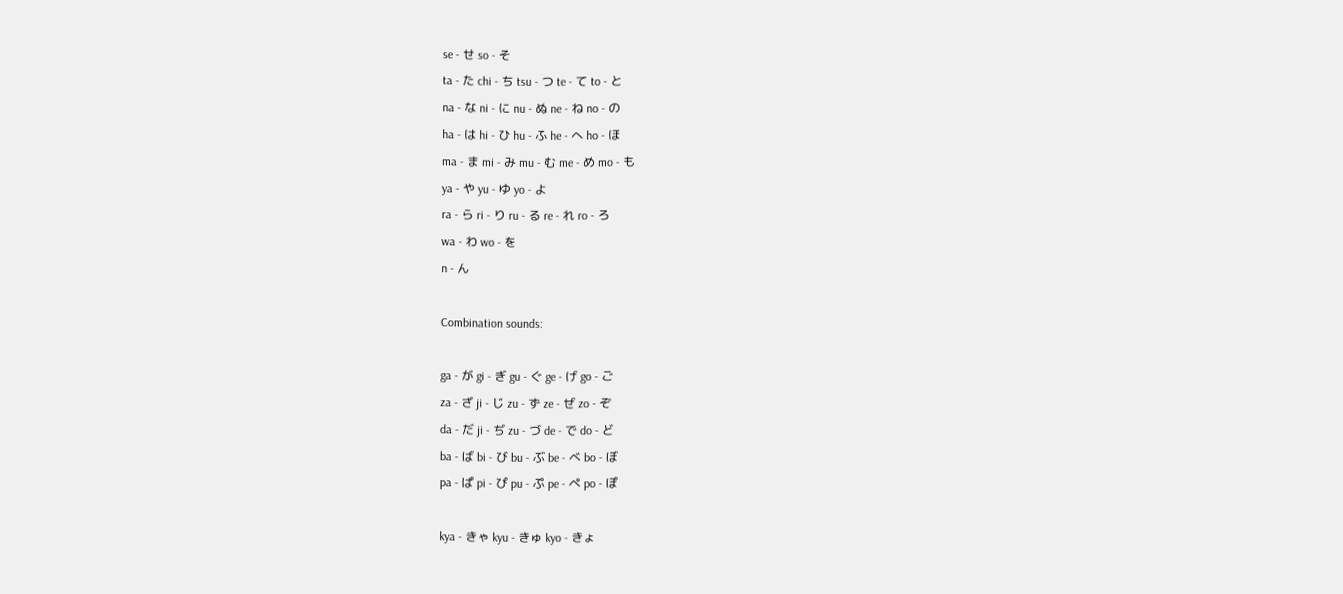se - せ so - そ
ta - た chi - ち tsu - つ te - て to - と
na - な ni - に nu - ぬ ne - ね no - の
ha - は hi - ひ hu - ふ he - へ ho - ほ
ma - ま mi - み mu - む me - め mo - も
ya - や yu - ゆ yo - よ
ra - ら ri - り ru - る re - れ ro - ろ
wa - わ wo - を
n - ん

Combination sounds:

ga - が gi - ぎ gu - ぐ ge - げ go - ご
za - ざ ji - じ zu - ず ze - ぜ zo - ぞ
da - だ ji - ぢ zu - づ de - で do - ど
ba - ば bi - び bu - ぶ be - べ bo - ぼ
pa - ぱ pi - ぴ pu - ぷ pe - ぺ po - ぽ

kya - きゃ kyu - きゅ kyo - きょ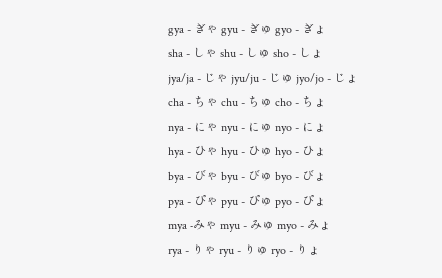gya - ぎゃ gyu - ぎゅ gyo - ぎょ
sha - しゃ shu - しゅ sho - しょ
jya/ja - じゃ jyu/ju - じゅ jyo/jo - じょ
cha - ちゃ chu - ちゅ cho - ちょ
nya - にゃ nyu - にゅ nyo - にょ
hya - ひゃ hyu - ひゅ hyo - ひょ
bya - びゃ byu - びゅ byo - びょ
pya - ぴゃ pyu - ぴゅ pyo - ぴょ
mya -みゃ myu - みゅ myo - みょ
rya - りゃ ryu - りゅ ryo - りょ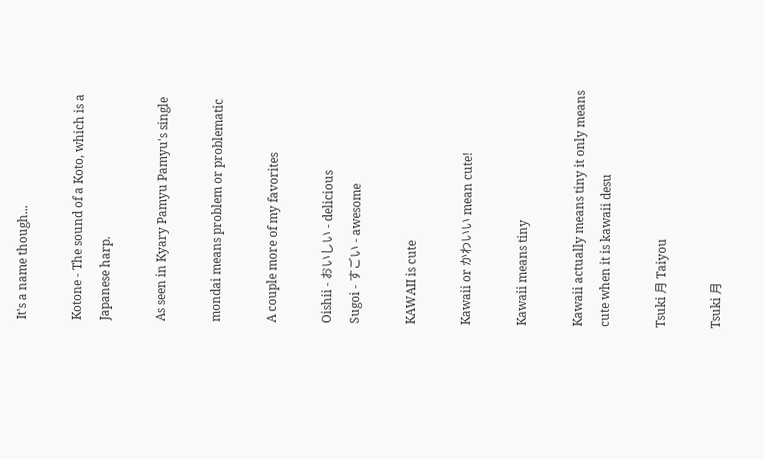It's a name though...

Kotone - The sound of a Koto, which is a Japanese harp.

As seen in Kyary Pamyu Pamyu's single

mondai means problem or problematic

A couple more of my favorites

Oishii - おいしい - delicious
Sugoi - すごい - awesome

KAWAII is cute

Kawaii or かわいい mean cute!

Kawaii means tiny

Kawaii actually means tiny it only means cute when it is kawaii desu

Tsuki 月 Taiyou

Tsuki 月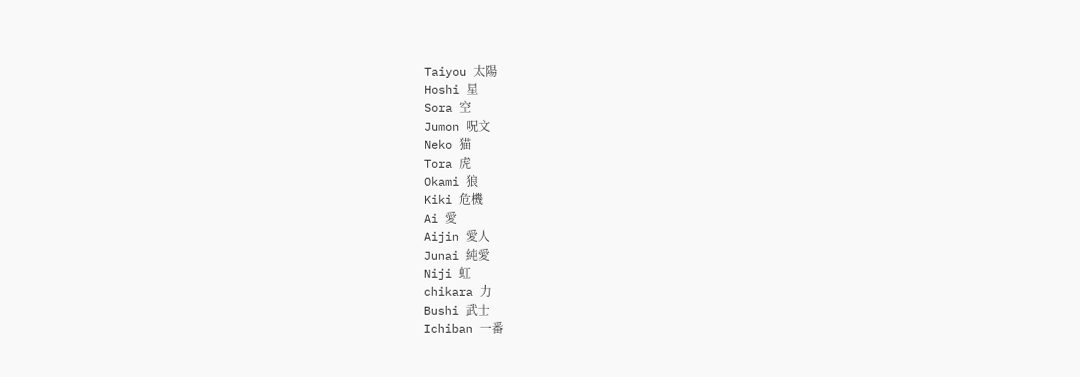Taiyou 太陽
Hoshi 星
Sora 空
Jumon 呪文
Neko 猫
Tora 虎
Okami 狼
Kiki 危機
Ai 愛
Aijin 愛人
Junai 純愛
Niji 虹
chikara 力
Bushi 武士
Ichiban 一番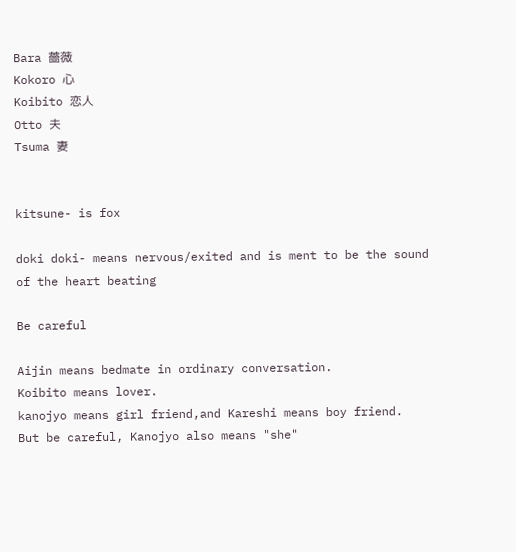Bara 薔薇
Kokoro 心
Koibito 恋人
Otto 夫
Tsuma 妻


kitsune- is fox

doki doki- means nervous/exited and is ment to be the sound of the heart beating

Be careful

Aijin means bedmate in ordinary conversation.
Koibito means lover.
kanojyo means girl friend,and Kareshi means boy friend.
But be careful, Kanojyo also means "she"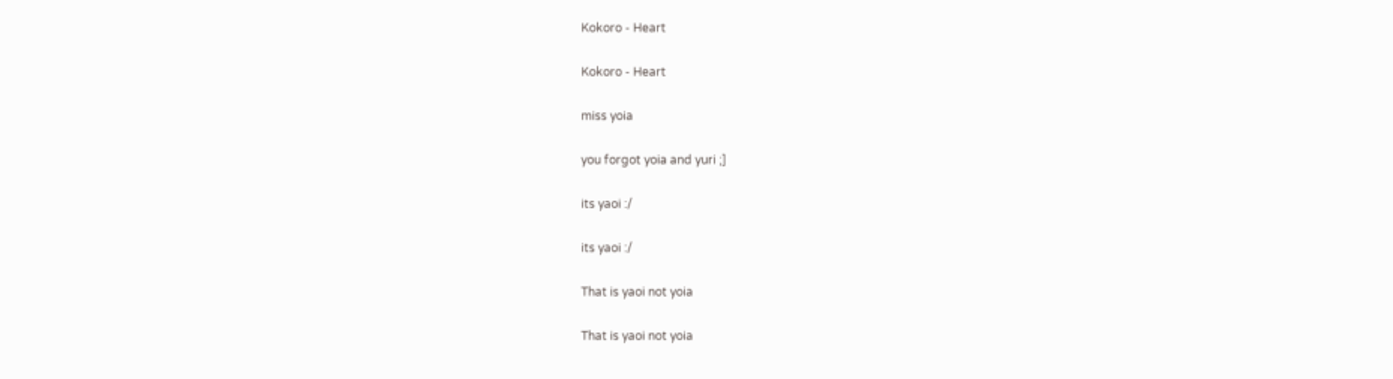Kokoro - Heart

Kokoro - Heart

miss yoia

you forgot yoia and yuri ;]

its yaoi :/

its yaoi :/

That is yaoi not yoia

That is yaoi not yoia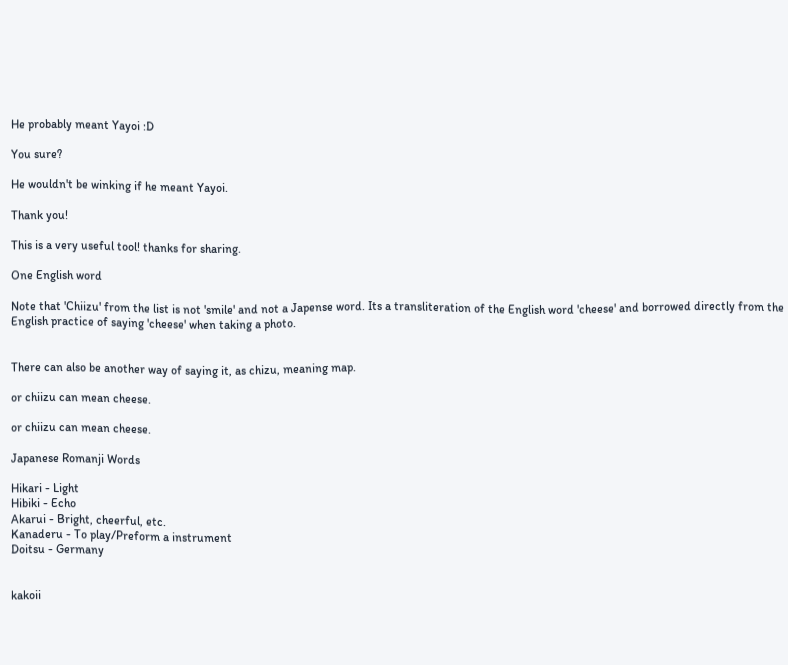He probably meant Yayoi :D

You sure?

He wouldn't be winking if he meant Yayoi.

Thank you!

This is a very useful tool! thanks for sharing.

One English word

Note that 'Chiizu' from the list is not 'smile' and not a Japense word. Its a transliteration of the English word 'cheese' and borrowed directly from the English practice of saying 'cheese' when taking a photo.


There can also be another way of saying it, as chizu, meaning map.

or chiizu can mean cheese.

or chiizu can mean cheese.

Japanese Romanji Words

Hikari - Light
Hibiki - Echo
Akarui - Bright, cheerful, etc.
Kanaderu - To play/Preform a instrument
Doitsu - Germany


kakoii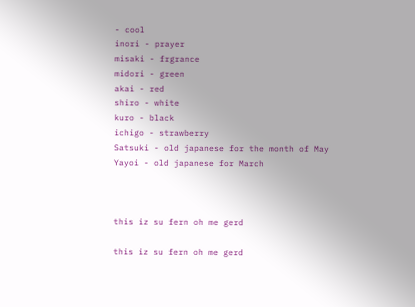- cool
inori - prayer
misaki - frgrance
midori - green
akai - red
shiro - white
kuro - black
ichigo - strawberry
Satsuki - old japanese for the month of May
Yayoi - old japanese for March



this iz su fern oh me gerd

this iz su fern oh me gerd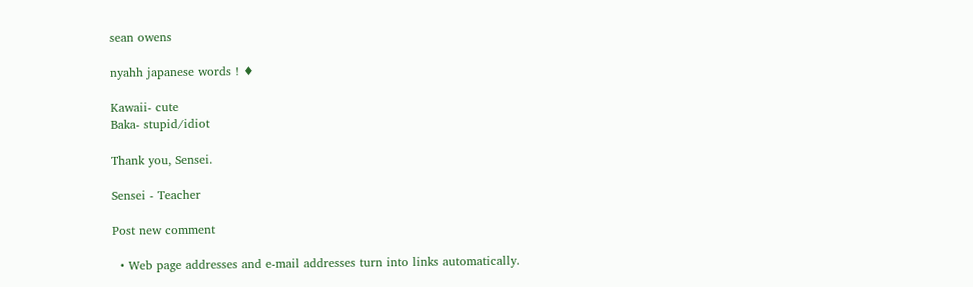sean owens

nyahh japanese words ! ♦

Kawaii- cute
Baka- stupid/idiot

Thank you, Sensei.

Sensei - Teacher

Post new comment

  • Web page addresses and e-mail addresses turn into links automatically.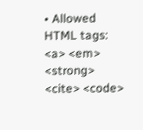• Allowed HTML tags: <a> <em> <strong> <cite> <code>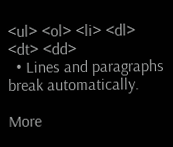<ul> <ol> <li> <dl> <dt> <dd>
  • Lines and paragraphs break automatically.

More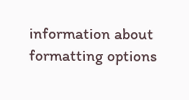information about formatting options